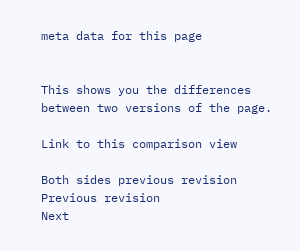meta data for this page


This shows you the differences between two versions of the page.

Link to this comparison view

Both sides previous revision Previous revision
Next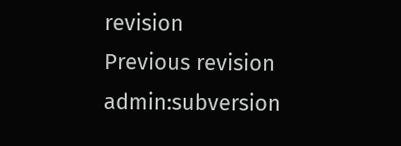revision
Previous revision
admin:subversion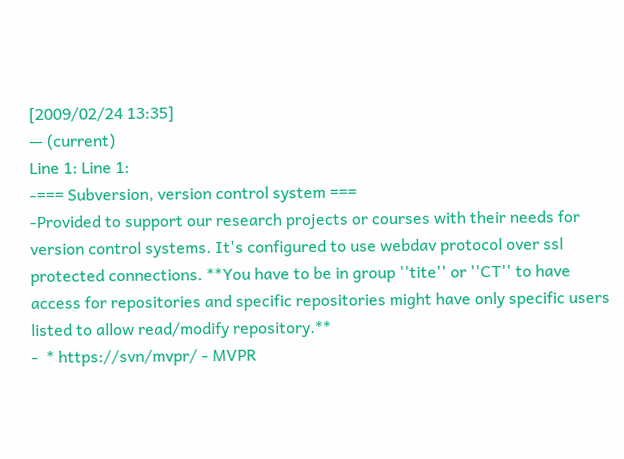[2009/02/24 13:35]
— (current)
Line 1: Line 1:
-=== Subversion, version control system ===
-Provided to support our research projects or courses with their needs for version control systems. It's configured to use webdav protocol over ssl protected connections. **You have to be in group ''tite'' or ''CT'' to have access for repositories and specific repositories might have only specific users listed to allow read/modify repository.**
-  * https://svn/mvpr/ - MVPR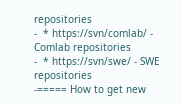repositories
-  * https://svn/comlab/ - Comlab repositories
-  * https://svn/swe/ - SWE repositories
-===== How to get new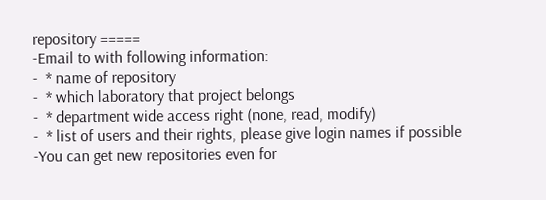repository =====
-Email to with following information:
-  * name of repository
-  * which laboratory that project belongs
-  * department wide access right (none, read, modify)
-  * list of users and their rights, please give login names if possible
-You can get new repositories even for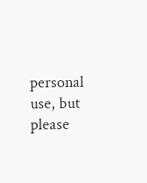personal use, but please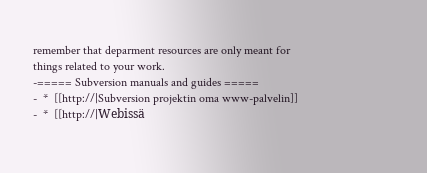remember that deparment resources are only meant for things related to your work.
-===== Subversion manuals and guides =====
-  *  [[http://|Subversion projektin oma www-palvelin]]
-  *  [[http://|Webissä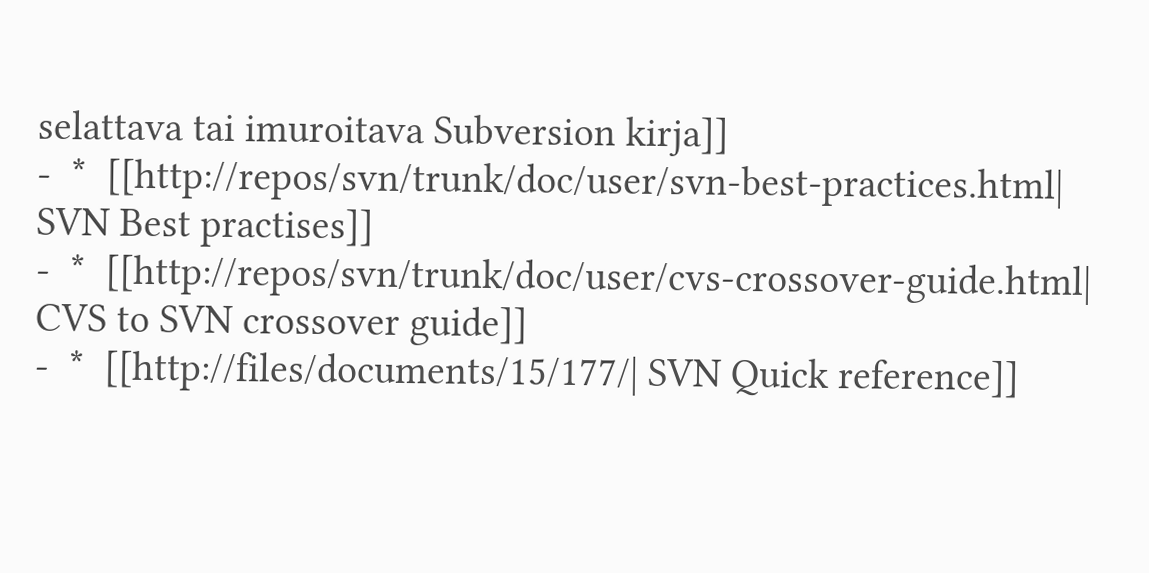selattava tai imuroitava Subversion kirja]]
-  *  [[http://repos/svn/trunk/doc/user/svn-best-practices.html| SVN Best practises]]
-  *  [[http://repos/svn/trunk/doc/user/cvs-crossover-guide.html| CVS to SVN crossover guide]]
-  *  [[http://files/documents/15/177/| SVN Quick reference]]